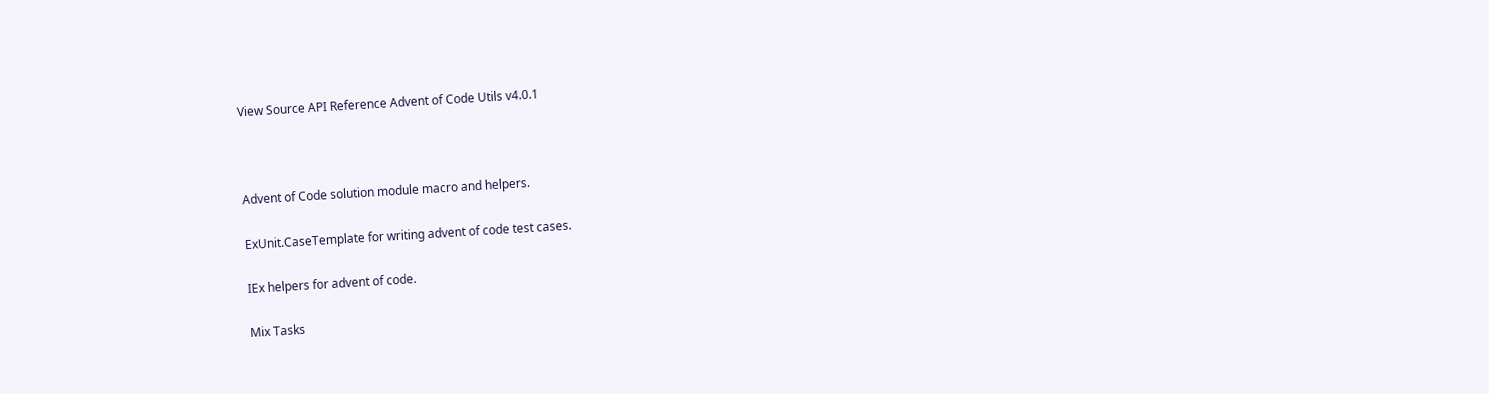View Source API Reference Advent of Code Utils v4.0.1



Advent of Code solution module macro and helpers.

ExUnit.CaseTemplate for writing advent of code test cases.

IEx helpers for advent of code.

Mix Tasks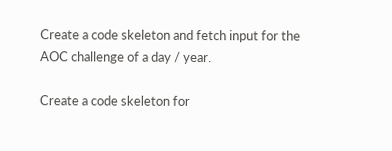Create a code skeleton and fetch input for the AOC challenge of a day / year.

Create a code skeleton for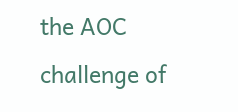the AOC challenge of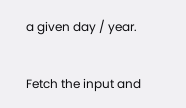a given day / year.

Fetch the input and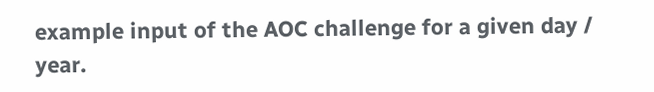example input of the AOC challenge for a given day / year.